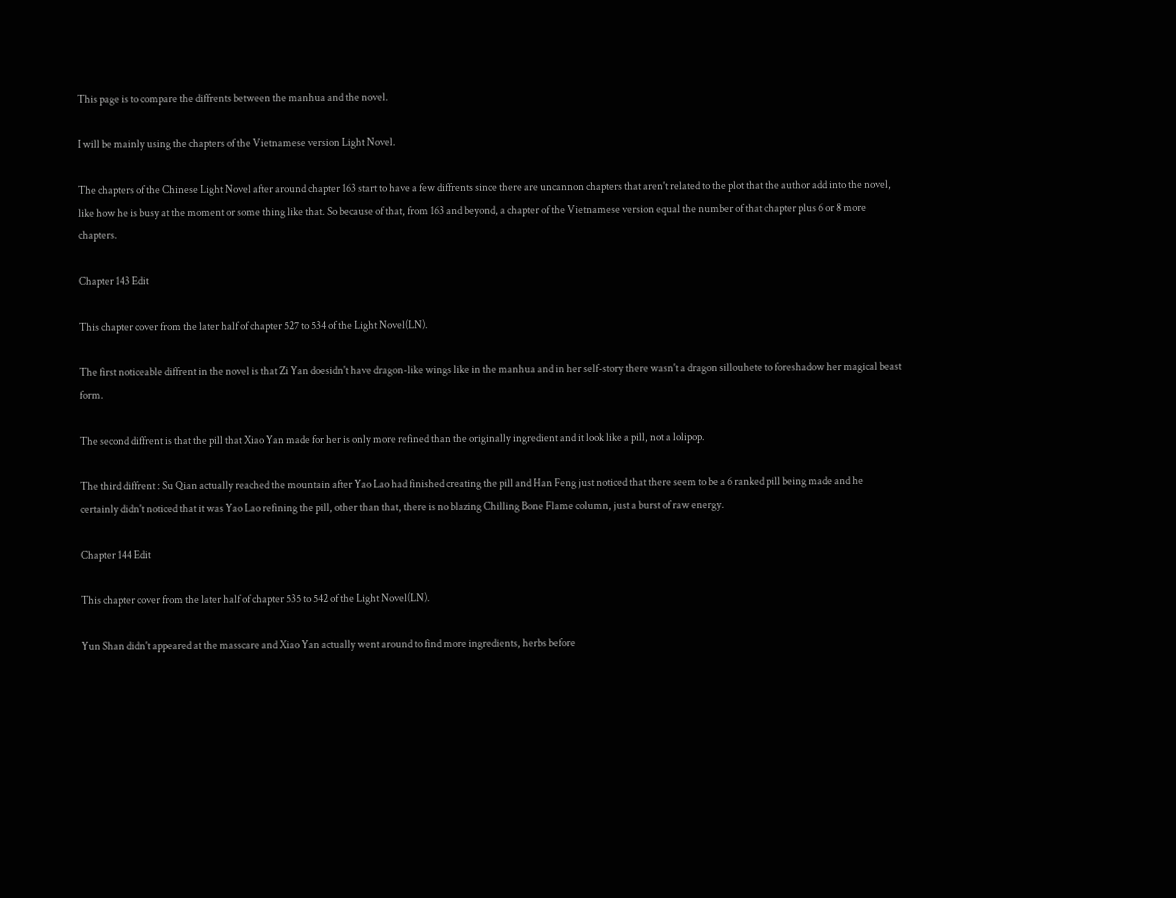This page is to compare the diffrents between the manhua and the novel.

I will be mainly using the chapters of the Vietnamese version Light Novel.

The chapters of the Chinese Light Novel after around chapter 163 start to have a few diffrents since there are uncannon chapters that aren't related to the plot that the author add into the novel, like how he is busy at the moment or some thing like that. So because of that, from 163 and beyond, a chapter of the Vietnamese version equal the number of that chapter plus 6 or 8 more chapters.

Chapter 143 Edit

This chapter cover from the later half of chapter 527 to 534 of the Light Novel(LN).

The first noticeable diffrent in the novel is that Zi Yan doesidn't have dragon-like wings like in the manhua and in her self-story there wasn't a dragon sillouhete to foreshadow her magical beast form.

The second diffrent is that the pill that Xiao Yan made for her is only more refined than the originally ingredient and it look like a pill, not a lolipop.

The third diffrent : Su Qian actually reached the mountain after Yao Lao had finished creating the pill and Han Feng just noticed that there seem to be a 6 ranked pill being made and he certainly didn't noticed that it was Yao Lao refining the pill, other than that, there is no blazing Chilling Bone Flame column, just a burst of raw energy.

Chapter 144 Edit

This chapter cover from the later half of chapter 535 to 542 of the Light Novel(LN).

Yun Shan didn't appeared at the masscare and Xiao Yan actually went around to find more ingredients, herbs before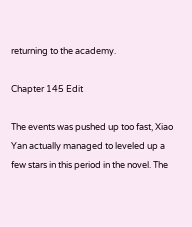returning to the academy.

Chapter 145 Edit

The events was pushed up too fast, Xiao Yan actually managed to leveled up a few stars in this period in the novel. The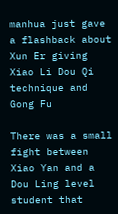manhua just gave a flashback about Xun Er giving Xiao Li Dou Qi technique and Gong Fu

There was a small fight between Xiao Yan and a Dou Ling level student that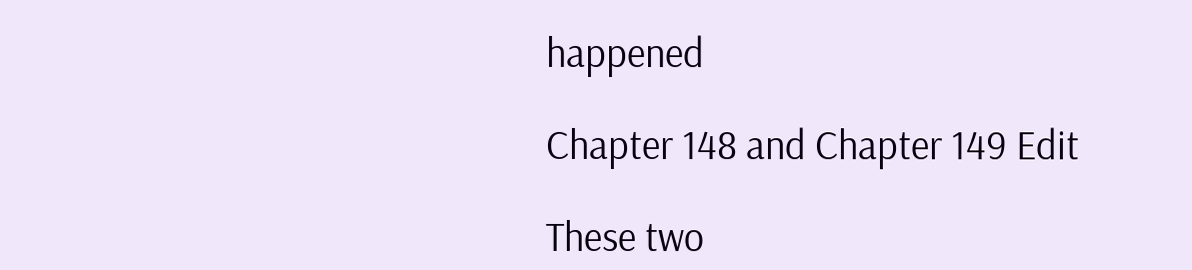happened

Chapter 148 and Chapter 149 Edit

These two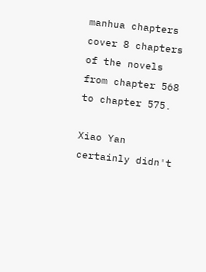manhua chapters cover 8 chapters of the novels from chapter 568 to chapter 575.

Xiao Yan certainly didn't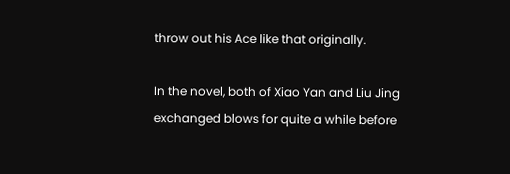throw out his Ace like that originally.

In the novel, both of Xiao Yan and Liu Jing exchanged blows for quite a while before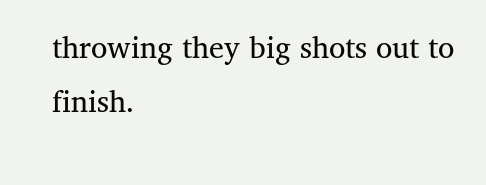throwing they big shots out to finish.